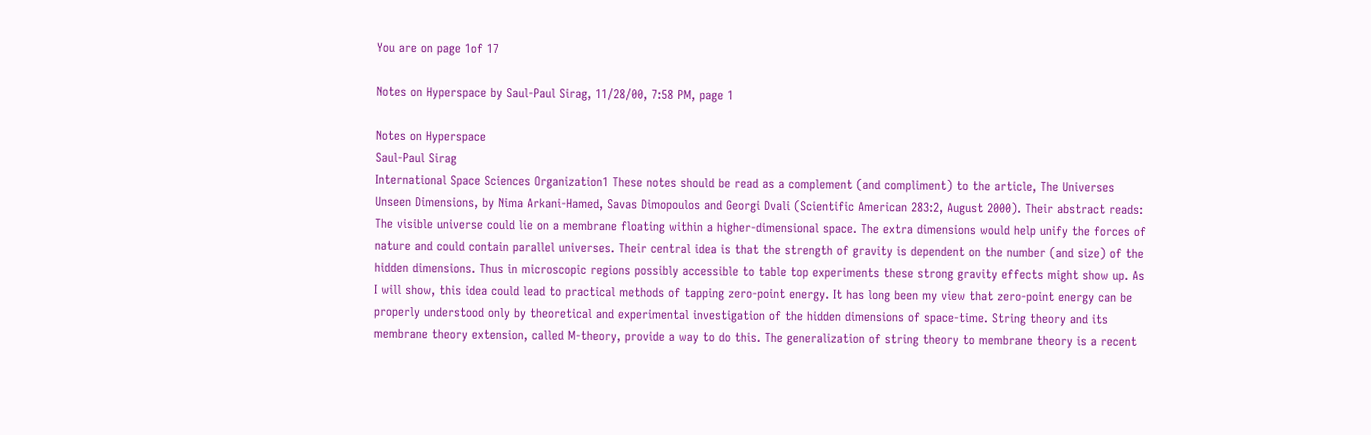You are on page 1of 17

Notes on Hyperspace by Saul-Paul Sirag, 11/28/00, 7:58 PM, page 1

Notes on Hyperspace
Saul-Paul Sirag
International Space Sciences Organization1 These notes should be read as a complement (and compliment) to the article, The Universes Unseen Dimensions, by Nima Arkani-Hamed, Savas Dimopoulos and Georgi Dvali (Scientific American 283:2, August 2000). Their abstract reads: The visible universe could lie on a membrane floating within a higher-dimensional space. The extra dimensions would help unify the forces of nature and could contain parallel universes. Their central idea is that the strength of gravity is dependent on the number (and size) of the hidden dimensions. Thus in microscopic regions possibly accessible to table top experiments these strong gravity effects might show up. As I will show, this idea could lead to practical methods of tapping zero-point energy. It has long been my view that zero-point energy can be properly understood only by theoretical and experimental investigation of the hidden dimensions of space-time. String theory and its membrane theory extension, called M-theory, provide a way to do this. The generalization of string theory to membrane theory is a recent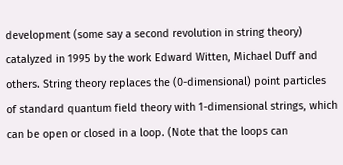development (some say a second revolution in string theory) catalyzed in 1995 by the work Edward Witten, Michael Duff and others. String theory replaces the (0-dimensional) point particles of standard quantum field theory with 1-dimensional strings, which can be open or closed in a loop. (Note that the loops can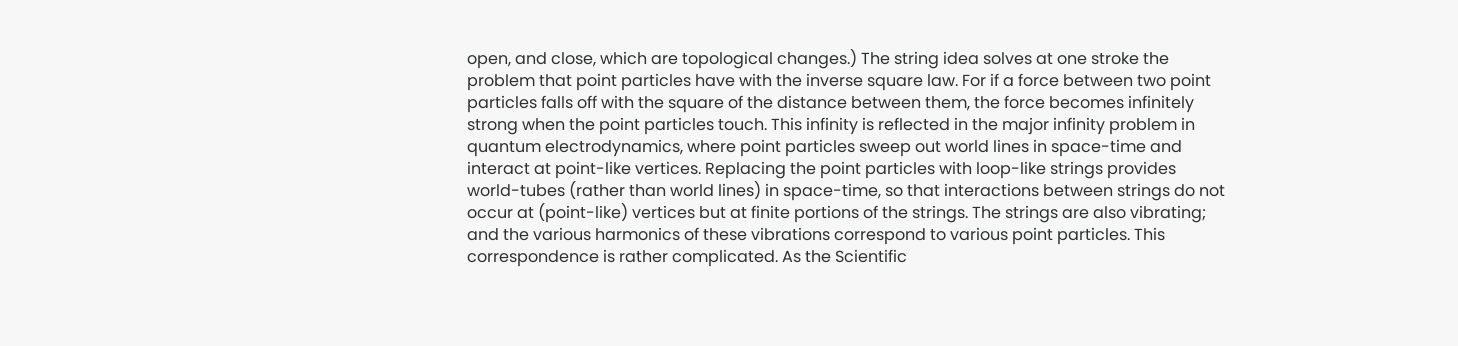open, and close, which are topological changes.) The string idea solves at one stroke the problem that point particles have with the inverse square law. For if a force between two point particles falls off with the square of the distance between them, the force becomes infinitely strong when the point particles touch. This infinity is reflected in the major infinity problem in quantum electrodynamics, where point particles sweep out world lines in space-time and interact at point-like vertices. Replacing the point particles with loop-like strings provides world-tubes (rather than world lines) in space-time, so that interactions between strings do not occur at (point-like) vertices but at finite portions of the strings. The strings are also vibrating; and the various harmonics of these vibrations correspond to various point particles. This correspondence is rather complicated. As the Scientific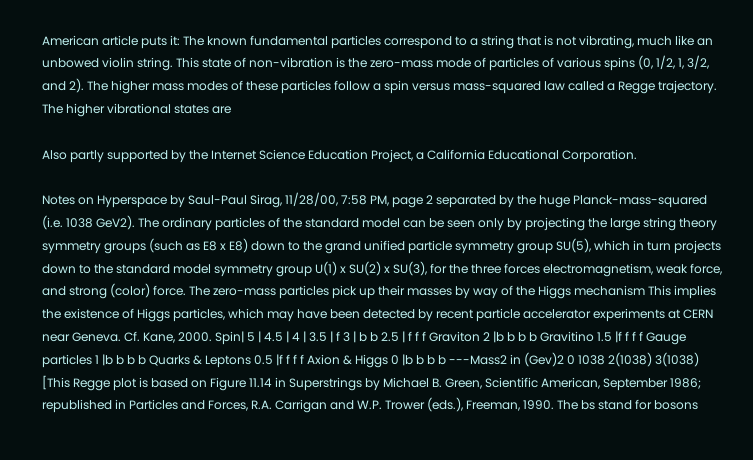American article puts it: The known fundamental particles correspond to a string that is not vibrating, much like an unbowed violin string. This state of non-vibration is the zero-mass mode of particles of various spins (0, 1/2, 1, 3/2, and 2). The higher mass modes of these particles follow a spin versus mass-squared law called a Regge trajectory. The higher vibrational states are

Also partly supported by the Internet Science Education Project, a California Educational Corporation.

Notes on Hyperspace by Saul-Paul Sirag, 11/28/00, 7:58 PM, page 2 separated by the huge Planck-mass-squared (i.e. 1038 GeV2). The ordinary particles of the standard model can be seen only by projecting the large string theory symmetry groups (such as E8 x E8) down to the grand unified particle symmetry group SU(5), which in turn projects down to the standard model symmetry group U(1) x SU(2) x SU(3), for the three forces electromagnetism, weak force, and strong (color) force. The zero-mass particles pick up their masses by way of the Higgs mechanism This implies the existence of Higgs particles, which may have been detected by recent particle accelerator experiments at CERN near Geneva. Cf. Kane, 2000. Spin| 5 | 4.5 | 4 | 3.5 | f 3 | b b 2.5 | f f f Graviton 2 |b b b b Gravitino 1.5 |f f f f Gauge particles 1 |b b b b Quarks & Leptons 0.5 |f f f f Axion & Higgs 0 |b b b b ---Mass2 in (Gev)2 0 1038 2(1038) 3(1038) [This Regge plot is based on Figure 11.14 in Superstrings by Michael B. Green, Scientific American, September 1986; republished in Particles and Forces, R.A. Carrigan and W.P. Trower (eds.), Freeman, 1990. The bs stand for bosons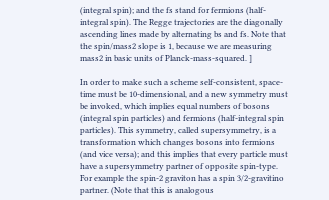(integral spin); and the fs stand for fermions (half-integral spin). The Regge trajectories are the diagonally ascending lines made by alternating bs and fs. Note that the spin/mass2 slope is 1, because we are measuring mass2 in basic units of Planck-mass-squared. ]

In order to make such a scheme self-consistent, space-time must be 10-dimensional, and a new symmetry must be invoked, which implies equal numbers of bosons (integral spin particles) and fermions (half-integral spin particles). This symmetry, called supersymmetry, is a transformation which changes bosons into fermions (and vice versa); and this implies that every particle must have a supersymmetry partner of opposite spin-type. For example the spin-2 graviton has a spin 3/2-gravitino partner. (Note that this is analogous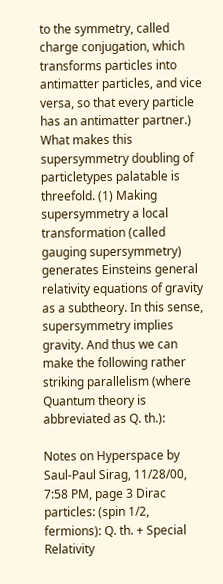to the symmetry, called charge conjugation, which transforms particles into antimatter particles, and vice versa, so that every particle has an antimatter partner.) What makes this supersymmetry doubling of particletypes palatable is threefold. (1) Making supersymmetry a local transformation (called gauging supersymmetry) generates Einsteins general relativity equations of gravity as a subtheory. In this sense, supersymmetry implies gravity. And thus we can make the following rather striking parallelism (where Quantum theory is abbreviated as Q. th.):

Notes on Hyperspace by Saul-Paul Sirag, 11/28/00, 7:58 PM, page 3 Dirac particles: (spin 1/2, fermions): Q. th. + Special Relativity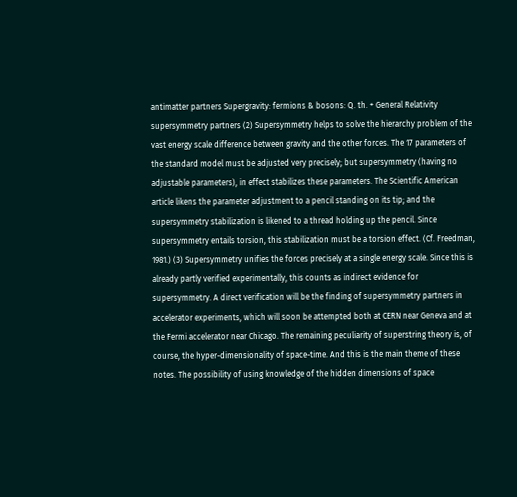antimatter partners Supergravity: fermions & bosons: Q. th. + General Relativity supersymmetry partners (2) Supersymmetry helps to solve the hierarchy problem of the vast energy scale difference between gravity and the other forces. The 17 parameters of the standard model must be adjusted very precisely; but supersymmetry (having no adjustable parameters), in effect stabilizes these parameters. The Scientific American article likens the parameter adjustment to a pencil standing on its tip; and the supersymmetry stabilization is likened to a thread holding up the pencil. Since supersymmetry entails torsion, this stabilization must be a torsion effect. (Cf. Freedman, 1981.) (3) Supersymmetry unifies the forces precisely at a single energy scale. Since this is already partly verified experimentally, this counts as indirect evidence for supersymmetry. A direct verification will be the finding of supersymmetry partners in accelerator experiments, which will soon be attempted both at CERN near Geneva and at the Fermi accelerator near Chicago. The remaining peculiarity of superstring theory is, of course, the hyper-dimensionality of space-time. And this is the main theme of these notes. The possibility of using knowledge of the hidden dimensions of space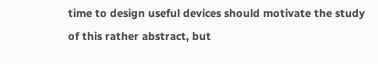time to design useful devices should motivate the study of this rather abstract, but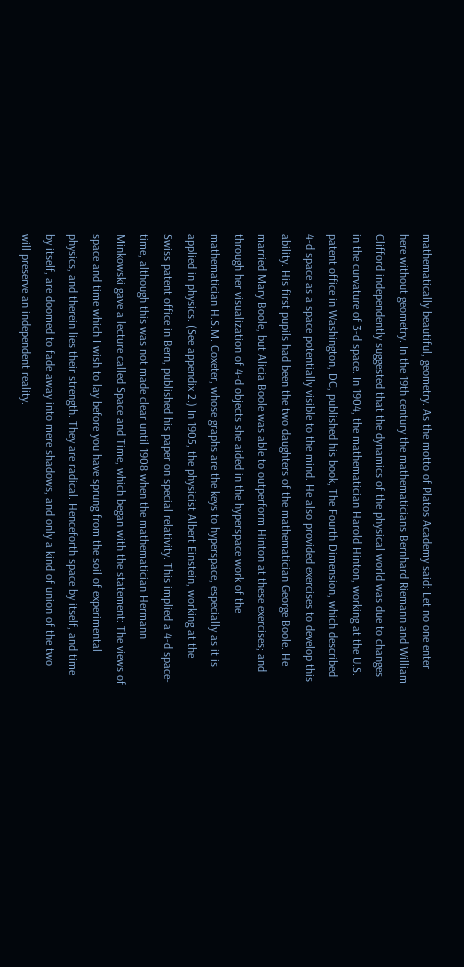mathematically beautiful, geometry. As the motto of Platos Academy said: Let no one enter here without geometry. In the 19th century the mathematicians Bernhard Riemann and William Clifford independently suggested that the dynamics of the physical world was due to changes in the curvature of 3-d space. In 1904, the mathematician Harold Hinton, working at the U.S. patent office in Washington, DC, published his book, The Fourth Dimension, which described 4-d space as a space potentially visible to the mind. He also provided exercises to develop this ability. His first pupils had been the two daughters of the mathematician George Boole. He married Mary Boole, but Alicia Boole was able to outperform Hinton at these exercises; and through her visualization of 4-d objects she aided in the hyperspace work of the mathematician H.S.M. Coxeter, whose graphs are the keys to hyperspace, especially as it is applied in physics. (See appendix 2.) In 1905, the physicist Albert Einstein, working at the Swiss patent office in Bern, published his paper on special relativity. This implied a 4-d space-time, although this was not made clear until 1908 when the mathematician Hermann Minkowski gave a lecture called Space and Time, which began with the statement: The views of space and time which I wish to lay before you have sprung from the soil of experimental physics, and therein lies their strength. They are radical. Henceforth space by itself, and time by itself, are doomed to fade away into mere shadows, and only a kind of union of the two will preserve an independent reality.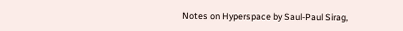Notes on Hyperspace by Saul-Paul Sirag,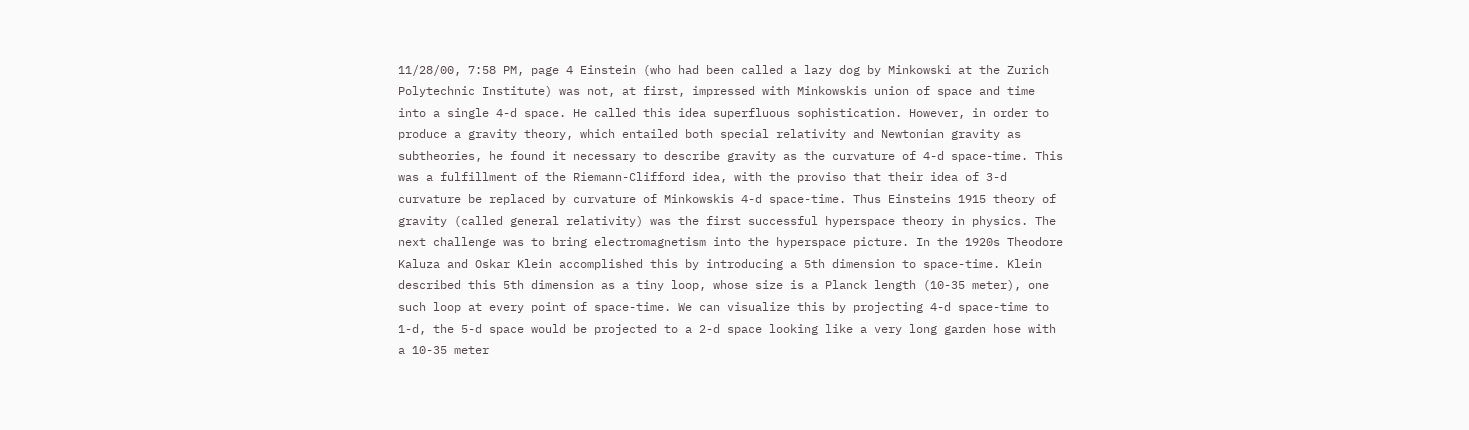11/28/00, 7:58 PM, page 4 Einstein (who had been called a lazy dog by Minkowski at the Zurich Polytechnic Institute) was not, at first, impressed with Minkowskis union of space and time into a single 4-d space. He called this idea superfluous sophistication. However, in order to produce a gravity theory, which entailed both special relativity and Newtonian gravity as subtheories, he found it necessary to describe gravity as the curvature of 4-d space-time. This was a fulfillment of the Riemann-Clifford idea, with the proviso that their idea of 3-d curvature be replaced by curvature of Minkowskis 4-d space-time. Thus Einsteins 1915 theory of gravity (called general relativity) was the first successful hyperspace theory in physics. The next challenge was to bring electromagnetism into the hyperspace picture. In the 1920s Theodore Kaluza and Oskar Klein accomplished this by introducing a 5th dimension to space-time. Klein described this 5th dimension as a tiny loop, whose size is a Planck length (10-35 meter), one such loop at every point of space-time. We can visualize this by projecting 4-d space-time to 1-d, the 5-d space would be projected to a 2-d space looking like a very long garden hose with a 10-35 meter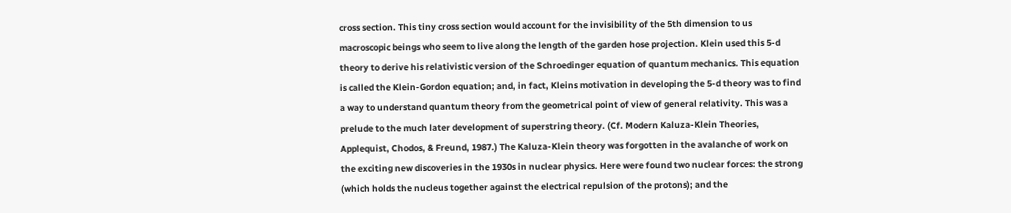cross section. This tiny cross section would account for the invisibility of the 5th dimension to us macroscopic beings who seem to live along the length of the garden hose projection. Klein used this 5-d theory to derive his relativistic version of the Schroedinger equation of quantum mechanics. This equation is called the Klein-Gordon equation; and, in fact, Kleins motivation in developing the 5-d theory was to find a way to understand quantum theory from the geometrical point of view of general relativity. This was a prelude to the much later development of superstring theory. (Cf. Modern Kaluza-Klein Theories, Applequist, Chodos, & Freund, 1987.) The Kaluza-Klein theory was forgotten in the avalanche of work on the exciting new discoveries in the 1930s in nuclear physics. Here were found two nuclear forces: the strong (which holds the nucleus together against the electrical repulsion of the protons); and the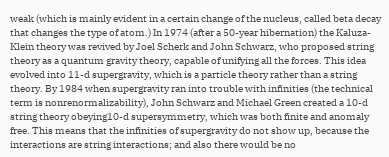weak (which is mainly evident in a certain change of the nucleus, called beta decay that changes the type of atom.) In 1974 (after a 50-year hibernation) the Kaluza-Klein theory was revived by Joel Scherk and John Schwarz, who proposed string theory as a quantum gravity theory, capable of unifying all the forces. This idea evolved into 11-d supergravity, which is a particle theory rather than a string theory. By 1984 when supergravity ran into trouble with infinities (the technical term is nonrenormalizability), John Schwarz and Michael Green created a 10-d string theory obeying10-d supersymmetry, which was both finite and anomaly free. This means that the infinities of supergravity do not show up, because the interactions are string interactions; and also there would be no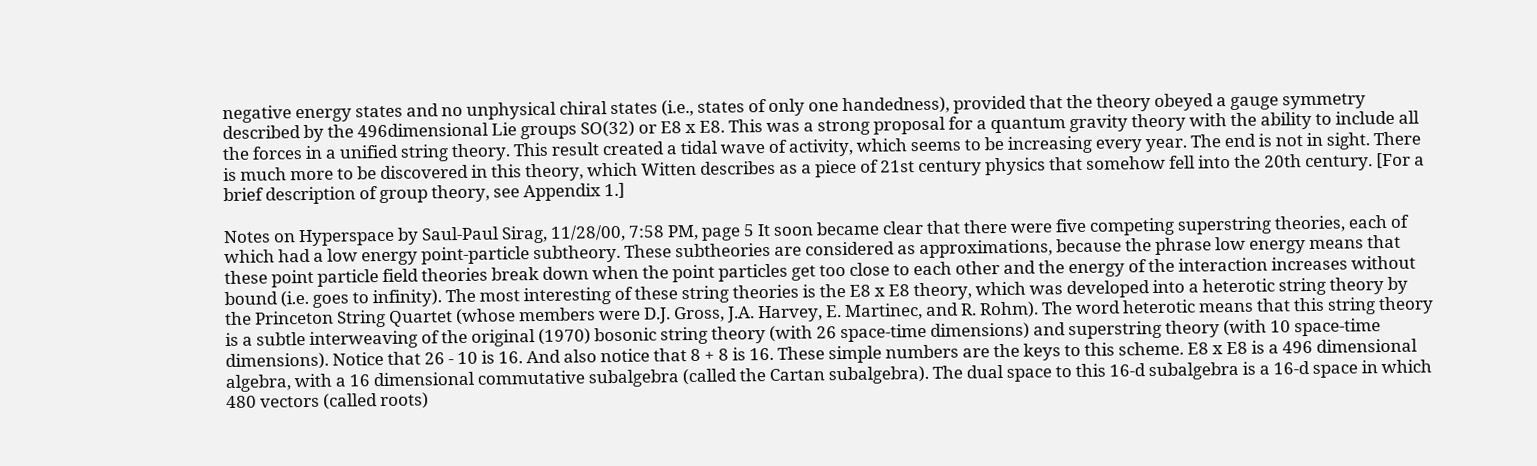negative energy states and no unphysical chiral states (i.e., states of only one handedness), provided that the theory obeyed a gauge symmetry described by the 496dimensional Lie groups SO(32) or E8 x E8. This was a strong proposal for a quantum gravity theory with the ability to include all the forces in a unified string theory. This result created a tidal wave of activity, which seems to be increasing every year. The end is not in sight. There is much more to be discovered in this theory, which Witten describes as a piece of 21st century physics that somehow fell into the 20th century. [For a brief description of group theory, see Appendix 1.]

Notes on Hyperspace by Saul-Paul Sirag, 11/28/00, 7:58 PM, page 5 It soon became clear that there were five competing superstring theories, each of which had a low energy point-particle subtheory. These subtheories are considered as approximations, because the phrase low energy means that these point particle field theories break down when the point particles get too close to each other and the energy of the interaction increases without bound (i.e. goes to infinity). The most interesting of these string theories is the E8 x E8 theory, which was developed into a heterotic string theory by the Princeton String Quartet (whose members were D.J. Gross, J.A. Harvey, E. Martinec, and R. Rohm). The word heterotic means that this string theory is a subtle interweaving of the original (1970) bosonic string theory (with 26 space-time dimensions) and superstring theory (with 10 space-time dimensions). Notice that 26 - 10 is 16. And also notice that 8 + 8 is 16. These simple numbers are the keys to this scheme. E8 x E8 is a 496 dimensional algebra, with a 16 dimensional commutative subalgebra (called the Cartan subalgebra). The dual space to this 16-d subalgebra is a 16-d space in which 480 vectors (called roots)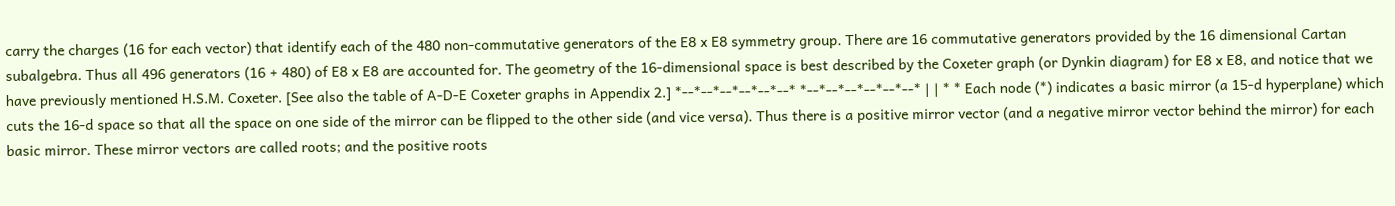carry the charges (16 for each vector) that identify each of the 480 non-commutative generators of the E8 x E8 symmetry group. There are 16 commutative generators provided by the 16 dimensional Cartan subalgebra. Thus all 496 generators (16 + 480) of E8 x E8 are accounted for. The geometry of the 16-dimensional space is best described by the Coxeter graph (or Dynkin diagram) for E8 x E8, and notice that we have previously mentioned H.S.M. Coxeter. [See also the table of A-D-E Coxeter graphs in Appendix 2.] *--*--*--*--*--*--* *--*--*--*--*--*--* | | * * Each node (*) indicates a basic mirror (a 15-d hyperplane) which cuts the 16-d space so that all the space on one side of the mirror can be flipped to the other side (and vice versa). Thus there is a positive mirror vector (and a negative mirror vector behind the mirror) for each basic mirror. These mirror vectors are called roots; and the positive roots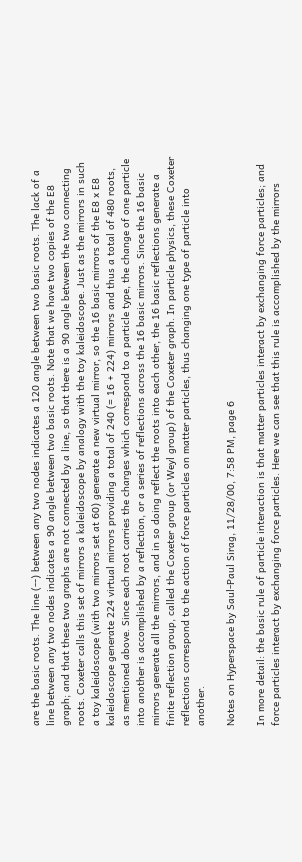are the basic roots. The line (--) between any two nodes indicates a 120 angle between two basic roots. The lack of a line between any two nodes indicates a 90 angle between two basic roots. Note that we have two copies of the E8 graph; and that these two graphs are not connected by a line, so that there is a 90 angle between the two connecting roots. Coxeter calls this set of mirrors a kaleidoscope by analogy with the toy kaleidoscope. Just as the mirrors in such a toy kaleidoscope (with two mirrors set at 60) generate a new virtual mirror, so the 16 basic mirrors of the E8 x E8 kaleidoscope generate 224 virtual mirrors providing a total of 240 (= 16 + 224) mirrors and thus a total of 480 roots, as mentioned above. Since each root carries the charges which correspond to a particle type, the change of one particle into another is accomplished by a reflection, or a series of reflections across the 16 basic mirrors. Since the 16 basic mirrors generate all the mirrors, and in so doing reflect the roots into each other, the 16 basic reflections generate a finite reflection group, called the Coxeter group (or Weyl group) of the Coxeter graph. In particle physics, these Coxeter reflections correspond to the action of force particles on matter particles, thus changing one type of particle into another.

Notes on Hyperspace by Saul-Paul Sirag, 11/28/00, 7:58 PM, page 6

In more detail: the basic rule of particle interaction is that matter particles interact by exchanging force particles; and force particles interact by exchanging force particles. Here we can see that this rule is accomplished by the mirrors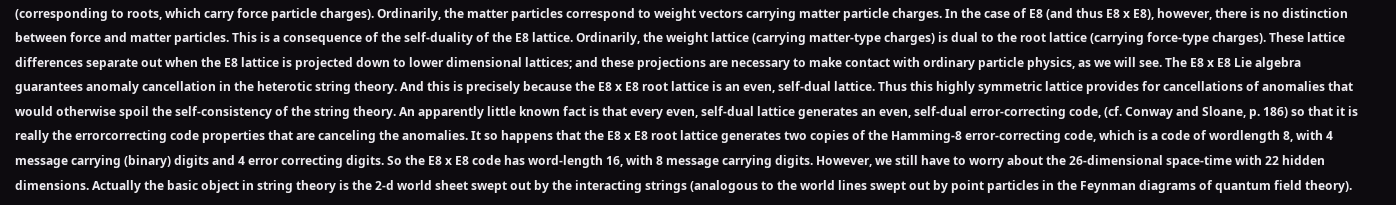(corresponding to roots, which carry force particle charges). Ordinarily, the matter particles correspond to weight vectors carrying matter particle charges. In the case of E8 (and thus E8 x E8), however, there is no distinction between force and matter particles. This is a consequence of the self-duality of the E8 lattice. Ordinarily, the weight lattice (carrying matter-type charges) is dual to the root lattice (carrying force-type charges). These lattice differences separate out when the E8 lattice is projected down to lower dimensional lattices; and these projections are necessary to make contact with ordinary particle physics, as we will see. The E8 x E8 Lie algebra guarantees anomaly cancellation in the heterotic string theory. And this is precisely because the E8 x E8 root lattice is an even, self-dual lattice. Thus this highly symmetric lattice provides for cancellations of anomalies that would otherwise spoil the self-consistency of the string theory. An apparently little known fact is that every even, self-dual lattice generates an even, self-dual error-correcting code, (cf. Conway and Sloane, p. 186) so that it is really the errorcorrecting code properties that are canceling the anomalies. It so happens that the E8 x E8 root lattice generates two copies of the Hamming-8 error-correcting code, which is a code of wordlength 8, with 4 message carrying (binary) digits and 4 error correcting digits. So the E8 x E8 code has word-length 16, with 8 message carrying digits. However, we still have to worry about the 26-dimensional space-time with 22 hidden dimensions. Actually the basic object in string theory is the 2-d world sheet swept out by the interacting strings (analogous to the world lines swept out by point particles in the Feynman diagrams of quantum field theory).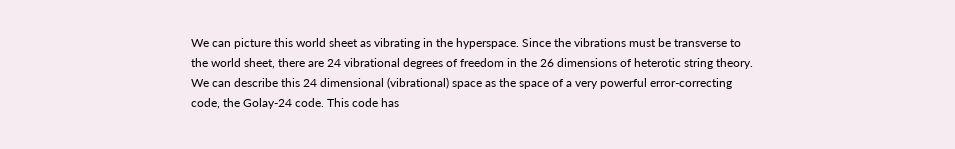We can picture this world sheet as vibrating in the hyperspace. Since the vibrations must be transverse to the world sheet, there are 24 vibrational degrees of freedom in the 26 dimensions of heterotic string theory. We can describe this 24 dimensional (vibrational) space as the space of a very powerful error-correcting code, the Golay-24 code. This code has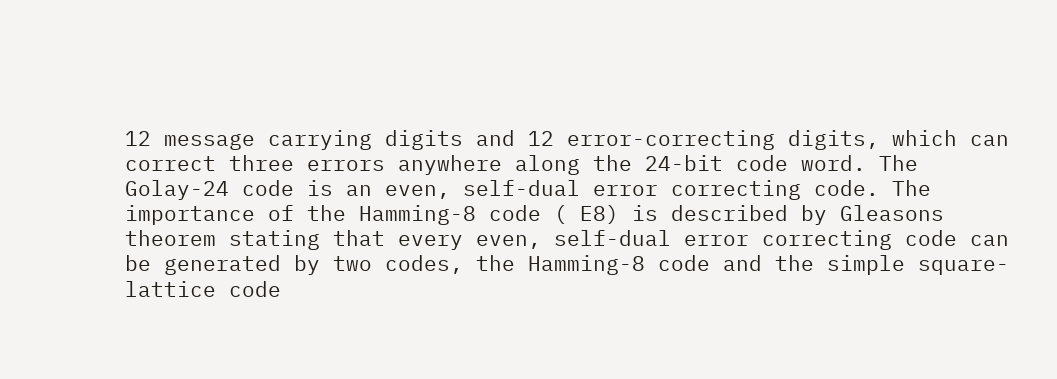12 message carrying digits and 12 error-correcting digits, which can correct three errors anywhere along the 24-bit code word. The Golay-24 code is an even, self-dual error correcting code. The importance of the Hamming-8 code ( E8) is described by Gleasons theorem stating that every even, self-dual error correcting code can be generated by two codes, the Hamming-8 code and the simple square-lattice code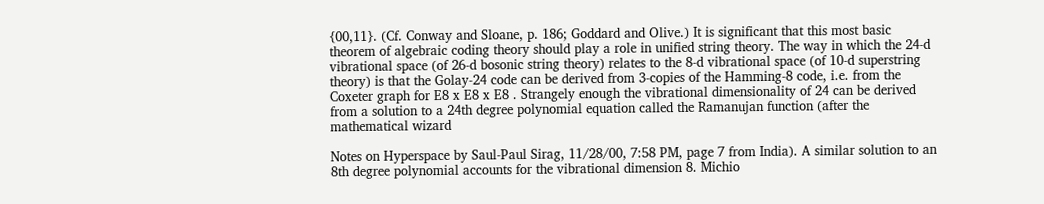{00,11}. (Cf. Conway and Sloane, p. 186; Goddard and Olive.) It is significant that this most basic theorem of algebraic coding theory should play a role in unified string theory. The way in which the 24-d vibrational space (of 26-d bosonic string theory) relates to the 8-d vibrational space (of 10-d superstring theory) is that the Golay-24 code can be derived from 3-copies of the Hamming-8 code, i.e. from the Coxeter graph for E8 x E8 x E8 . Strangely enough the vibrational dimensionality of 24 can be derived from a solution to a 24th degree polynomial equation called the Ramanujan function (after the mathematical wizard

Notes on Hyperspace by Saul-Paul Sirag, 11/28/00, 7:58 PM, page 7 from India). A similar solution to an 8th degree polynomial accounts for the vibrational dimension 8. Michio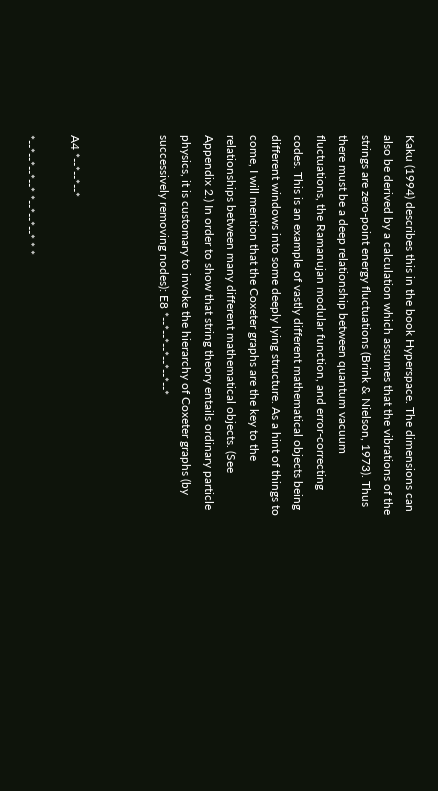Kaku (1994) describes this in the book Hyperspace. The dimensions can also be derived by a calculation which assumes that the vibrations of the strings are zero-point energy fluctuations (Brink & Nielson, 1973). Thus there must be a deep relationship between quantum vacuum fluctuations, the Ramanujan modular function, and error-correcting codes. This is an example of vastly different mathematical objects being different windows into some deeply lying structure. As a hint of things to come, I will mention that the Coxeter graphs are the key to the relationships between many different mathematical objects. (See Appendix 2.) In order to show that string theory entails ordinary particle physics, it is customary to invoke the hierarchy of Coxeter graphs (by successively removing nodes): E8 *--*--*--*--*--*--*



A4 *--*--*--*

*--*--*--*--* *--*--*--* * *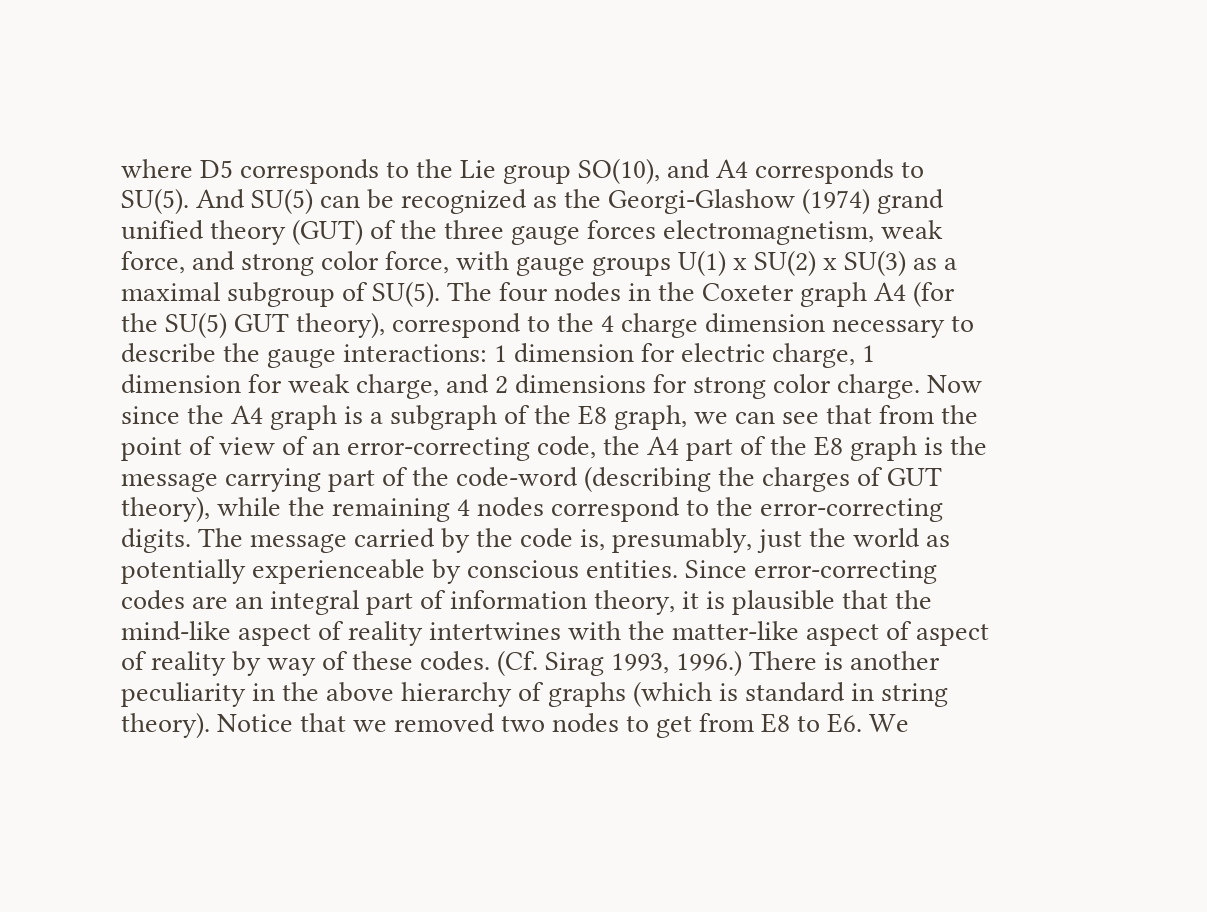where D5 corresponds to the Lie group SO(10), and A4 corresponds to SU(5). And SU(5) can be recognized as the Georgi-Glashow (1974) grand unified theory (GUT) of the three gauge forces electromagnetism, weak force, and strong color force, with gauge groups U(1) x SU(2) x SU(3) as a maximal subgroup of SU(5). The four nodes in the Coxeter graph A4 (for the SU(5) GUT theory), correspond to the 4 charge dimension necessary to describe the gauge interactions: 1 dimension for electric charge, 1 dimension for weak charge, and 2 dimensions for strong color charge. Now since the A4 graph is a subgraph of the E8 graph, we can see that from the point of view of an error-correcting code, the A4 part of the E8 graph is the message carrying part of the code-word (describing the charges of GUT theory), while the remaining 4 nodes correspond to the error-correcting digits. The message carried by the code is, presumably, just the world as potentially experienceable by conscious entities. Since error-correcting codes are an integral part of information theory, it is plausible that the mind-like aspect of reality intertwines with the matter-like aspect of aspect of reality by way of these codes. (Cf. Sirag 1993, 1996.) There is another peculiarity in the above hierarchy of graphs (which is standard in string theory). Notice that we removed two nodes to get from E8 to E6. We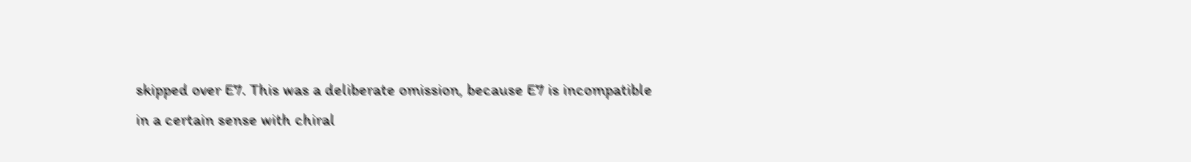skipped over E7. This was a deliberate omission, because E7 is incompatible in a certain sense with chiral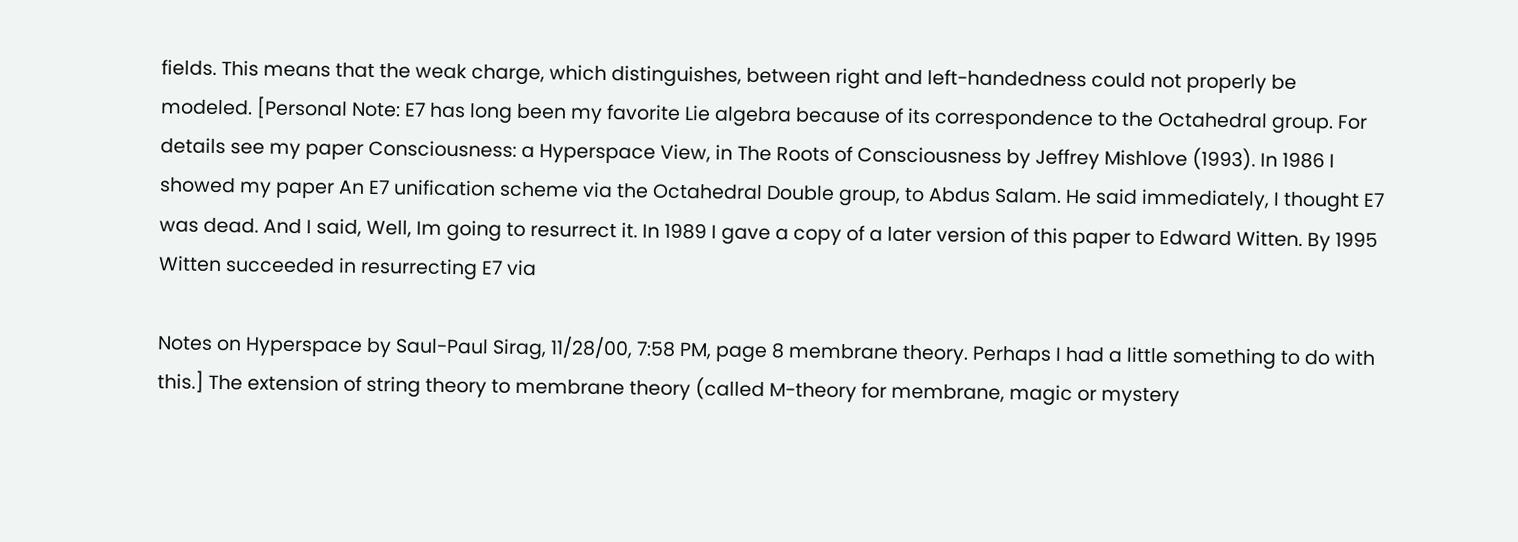fields. This means that the weak charge, which distinguishes, between right and left-handedness could not properly be modeled. [Personal Note: E7 has long been my favorite Lie algebra because of its correspondence to the Octahedral group. For details see my paper Consciousness: a Hyperspace View, in The Roots of Consciousness by Jeffrey Mishlove (1993). In 1986 I showed my paper An E7 unification scheme via the Octahedral Double group, to Abdus Salam. He said immediately, I thought E7 was dead. And I said, Well, Im going to resurrect it. In 1989 I gave a copy of a later version of this paper to Edward Witten. By 1995 Witten succeeded in resurrecting E7 via

Notes on Hyperspace by Saul-Paul Sirag, 11/28/00, 7:58 PM, page 8 membrane theory. Perhaps I had a little something to do with this.] The extension of string theory to membrane theory (called M-theory for membrane, magic or mystery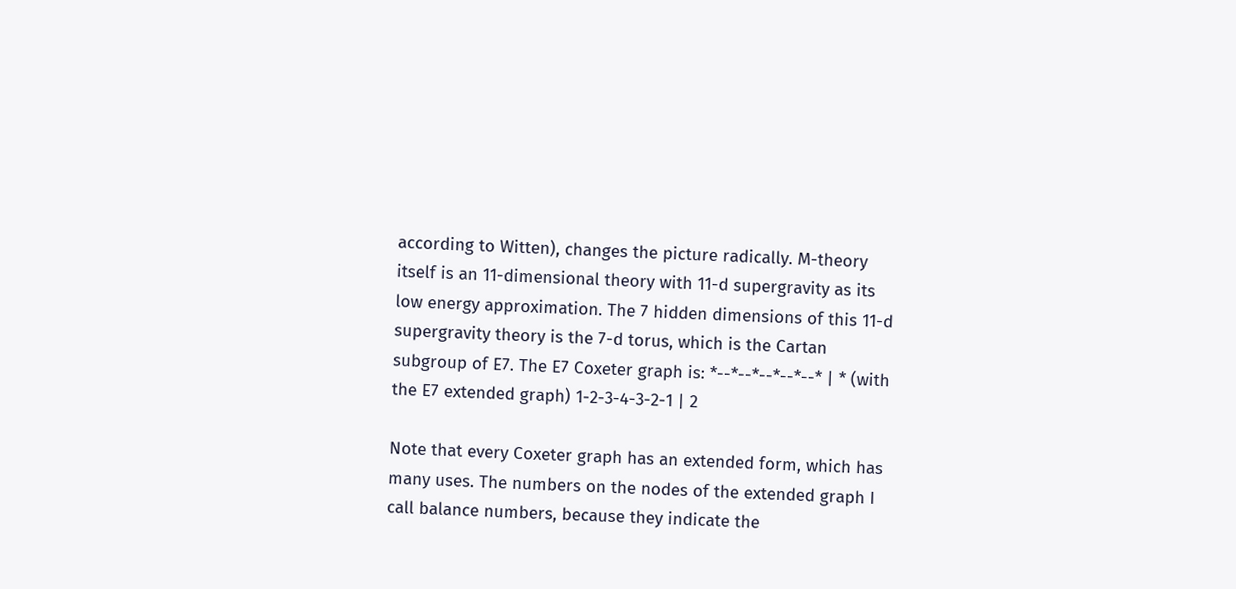according to Witten), changes the picture radically. M-theory itself is an 11-dimensional theory with 11-d supergravity as its low energy approximation. The 7 hidden dimensions of this 11-d supergravity theory is the 7-d torus, which is the Cartan subgroup of E7. The E7 Coxeter graph is: *--*--*--*--*--* | * (with the E7 extended graph) 1-2-3-4-3-2-1 | 2

Note that every Coxeter graph has an extended form, which has many uses. The numbers on the nodes of the extended graph I call balance numbers, because they indicate the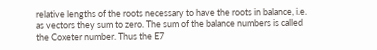relative lengths of the roots necessary to have the roots in balance, i.e. as vectors they sum to zero. The sum of the balance numbers is called the Coxeter number. Thus the E7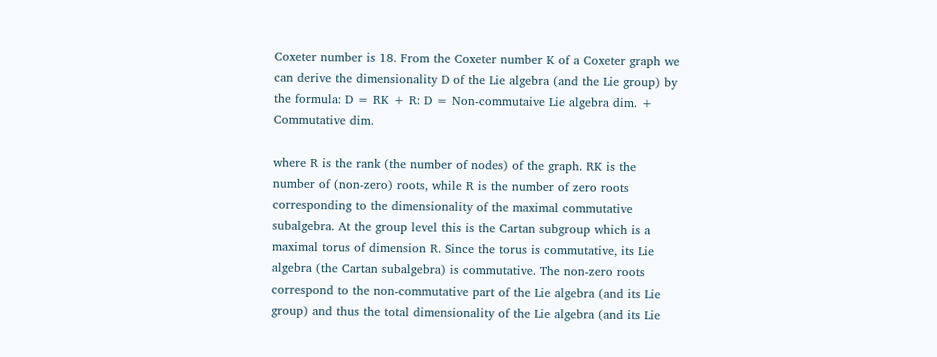Coxeter number is 18. From the Coxeter number K of a Coxeter graph we can derive the dimensionality D of the Lie algebra (and the Lie group) by the formula: D = RK + R: D = Non-commutaive Lie algebra dim. + Commutative dim.

where R is the rank (the number of nodes) of the graph. RK is the number of (non-zero) roots, while R is the number of zero roots corresponding to the dimensionality of the maximal commutative subalgebra. At the group level this is the Cartan subgroup which is a maximal torus of dimension R. Since the torus is commutative, its Lie algebra (the Cartan subalgebra) is commutative. The non-zero roots correspond to the non-commutative part of the Lie algebra (and its Lie group) and thus the total dimensionality of the Lie algebra (and its Lie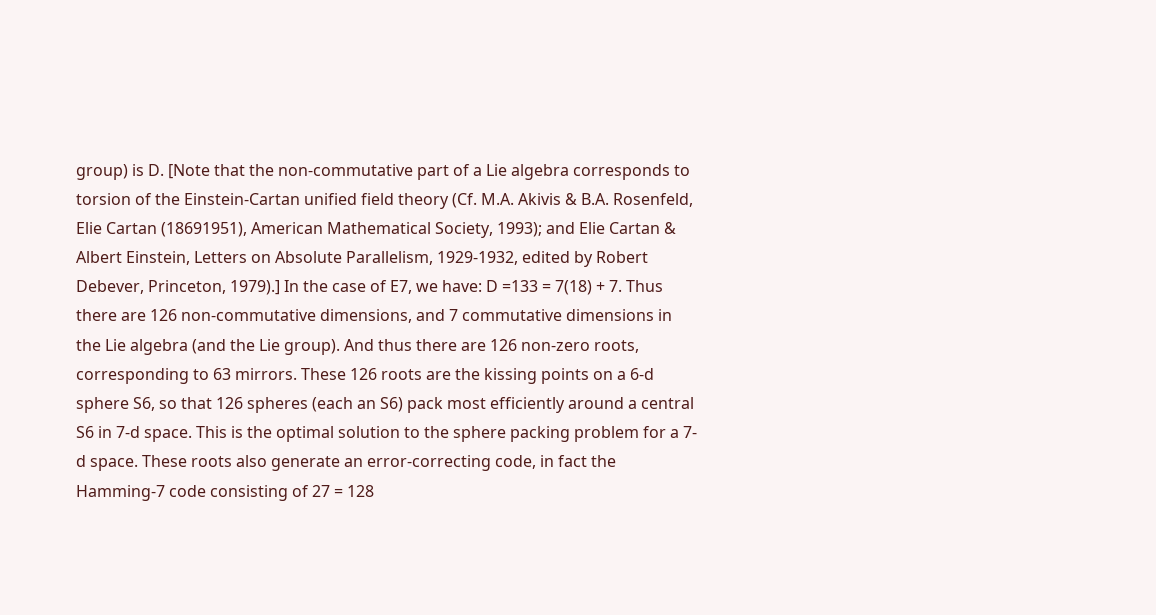group) is D. [Note that the non-commutative part of a Lie algebra corresponds to torsion of the Einstein-Cartan unified field theory (Cf. M.A. Akivis & B.A. Rosenfeld, Elie Cartan (18691951), American Mathematical Society, 1993); and Elie Cartan & Albert Einstein, Letters on Absolute Parallelism, 1929-1932, edited by Robert Debever, Princeton, 1979).] In the case of E7, we have: D =133 = 7(18) + 7. Thus there are 126 non-commutative dimensions, and 7 commutative dimensions in the Lie algebra (and the Lie group). And thus there are 126 non-zero roots, corresponding to 63 mirrors. These 126 roots are the kissing points on a 6-d sphere S6, so that 126 spheres (each an S6) pack most efficiently around a central S6 in 7-d space. This is the optimal solution to the sphere packing problem for a 7-d space. These roots also generate an error-correcting code, in fact the Hamming-7 code consisting of 27 = 128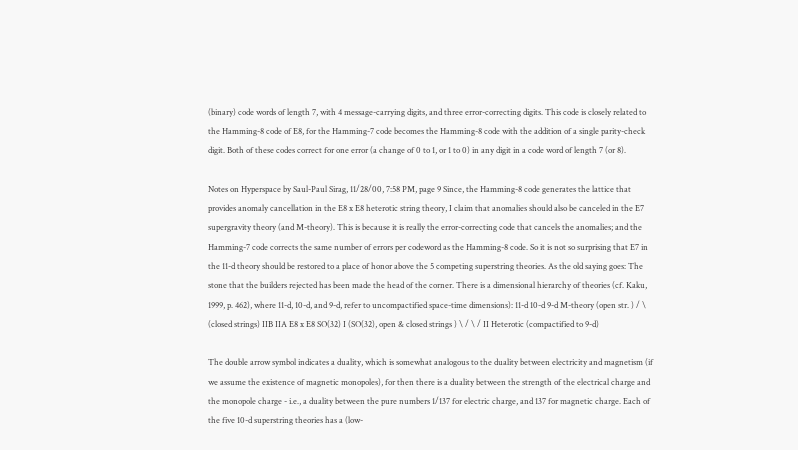(binary) code words of length 7, with 4 message-carrying digits, and three error-correcting digits. This code is closely related to the Hamming-8 code of E8, for the Hamming-7 code becomes the Hamming-8 code with the addition of a single parity-check digit. Both of these codes correct for one error (a change of 0 to 1, or 1 to 0) in any digit in a code word of length 7 (or 8).

Notes on Hyperspace by Saul-Paul Sirag, 11/28/00, 7:58 PM, page 9 Since, the Hamming-8 code generates the lattice that provides anomaly cancellation in the E8 x E8 heterotic string theory, I claim that anomalies should also be canceled in the E7 supergravity theory (and M-theory). This is because it is really the error-correcting code that cancels the anomalies; and the Hamming-7 code corrects the same number of errors per codeword as the Hamming-8 code. So it is not so surprising that E7 in the 11-d theory should be restored to a place of honor above the 5 competing superstring theories. As the old saying goes: The stone that the builders rejected has been made the head of the corner. There is a dimensional hierarchy of theories (cf. Kaku, 1999, p. 462), where 11-d, 10-d, and 9-d, refer to uncompactified space-time dimensions): 11-d 10-d 9-d M-theory (open str. ) / \ (closed strings) IIB IIA E8 x E8 SO(32) I (SO(32), open & closed strings ) \ / \ / II Heterotic (compactified to 9-d)

The double arrow symbol indicates a duality, which is somewhat analogous to the duality between electricity and magnetism (if we assume the existence of magnetic monopoles), for then there is a duality between the strength of the electrical charge and the monopole charge - i.e., a duality between the pure numbers 1/137 for electric charge, and 137 for magnetic charge. Each of the five 10-d superstring theories has a (low-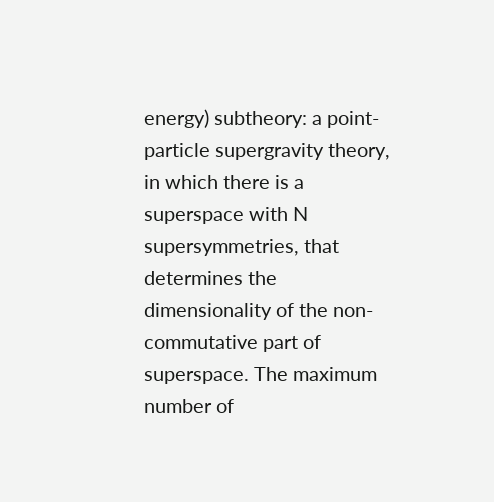energy) subtheory: a point-particle supergravity theory, in which there is a superspace with N supersymmetries, that determines the dimensionality of the non-commutative part of superspace. The maximum number of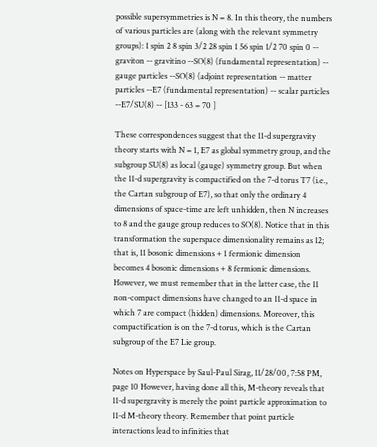possible supersymmetries is N = 8. In this theory, the numbers of various particles are (along with the relevant symmetry groups): 1 spin 2 8 spin 3/2 28 spin 1 56 spin 1/2 70 spin 0 -- graviton -- gravitino --SO(8) (fundamental representation) -- gauge particles --SO(8) (adjoint representation -- matter particles --E7 (fundamental representation) -- scalar particles --E7/SU(8) -- [133 - 63 = 70 ]

These correspondences suggest that the 11-d supergravity theory starts with N = 1, E7 as global symmetry group, and the subgroup SU(8) as local (gauge) symmetry group. But when the 11-d supergravity is compactified on the 7-d torus T7 (i.e., the Cartan subgroup of E7), so that only the ordinary 4 dimensions of space-time are left unhidden, then N increases to 8 and the gauge group reduces to SO(8). Notice that in this transformation the superspace dimensionality remains as 12; that is, 11 bosonic dimensions + 1 fermionic dimension becomes 4 bosonic dimensions + 8 fermionic dimensions. However, we must remember that in the latter case, the 11 non-compact dimensions have changed to an 11-d space in which 7 are compact (hidden) dimensions. Moreover, this compactification is on the 7-d torus, which is the Cartan subgroup of the E7 Lie group.

Notes on Hyperspace by Saul-Paul Sirag, 11/28/00, 7:58 PM, page 10 However, having done all this, M-theory reveals that 11-d supergravity is merely the point particle approximation to 11-d M-theory theory. Remember that point particle interactions lead to infinities that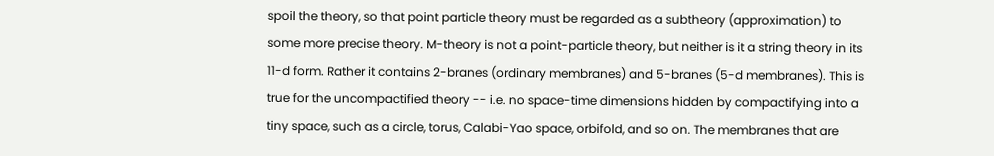spoil the theory, so that point particle theory must be regarded as a subtheory (approximation) to some more precise theory. M-theory is not a point-particle theory, but neither is it a string theory in its 11-d form. Rather it contains 2-branes (ordinary membranes) and 5-branes (5-d membranes). This is true for the uncompactified theory -- i.e. no space-time dimensions hidden by compactifying into a tiny space, such as a circle, torus, Calabi-Yao space, orbifold, and so on. The membranes that are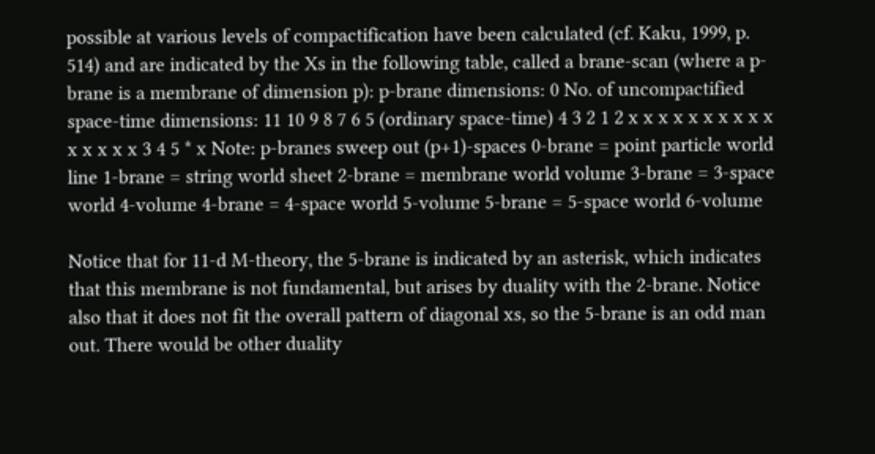possible at various levels of compactification have been calculated (cf. Kaku, 1999, p. 514) and are indicated by the Xs in the following table, called a brane-scan (where a p-brane is a membrane of dimension p): p-brane dimensions: 0 No. of uncompactified space-time dimensions: 11 10 9 8 7 6 5 (ordinary space-time) 4 3 2 1 2 x x x x x x x x x x x x x x x 3 4 5 * x Note: p-branes sweep out (p+1)-spaces 0-brane = point particle world line 1-brane = string world sheet 2-brane = membrane world volume 3-brane = 3-space world 4-volume 4-brane = 4-space world 5-volume 5-brane = 5-space world 6-volume

Notice that for 11-d M-theory, the 5-brane is indicated by an asterisk, which indicates that this membrane is not fundamental, but arises by duality with the 2-brane. Notice also that it does not fit the overall pattern of diagonal xs, so the 5-brane is an odd man out. There would be other duality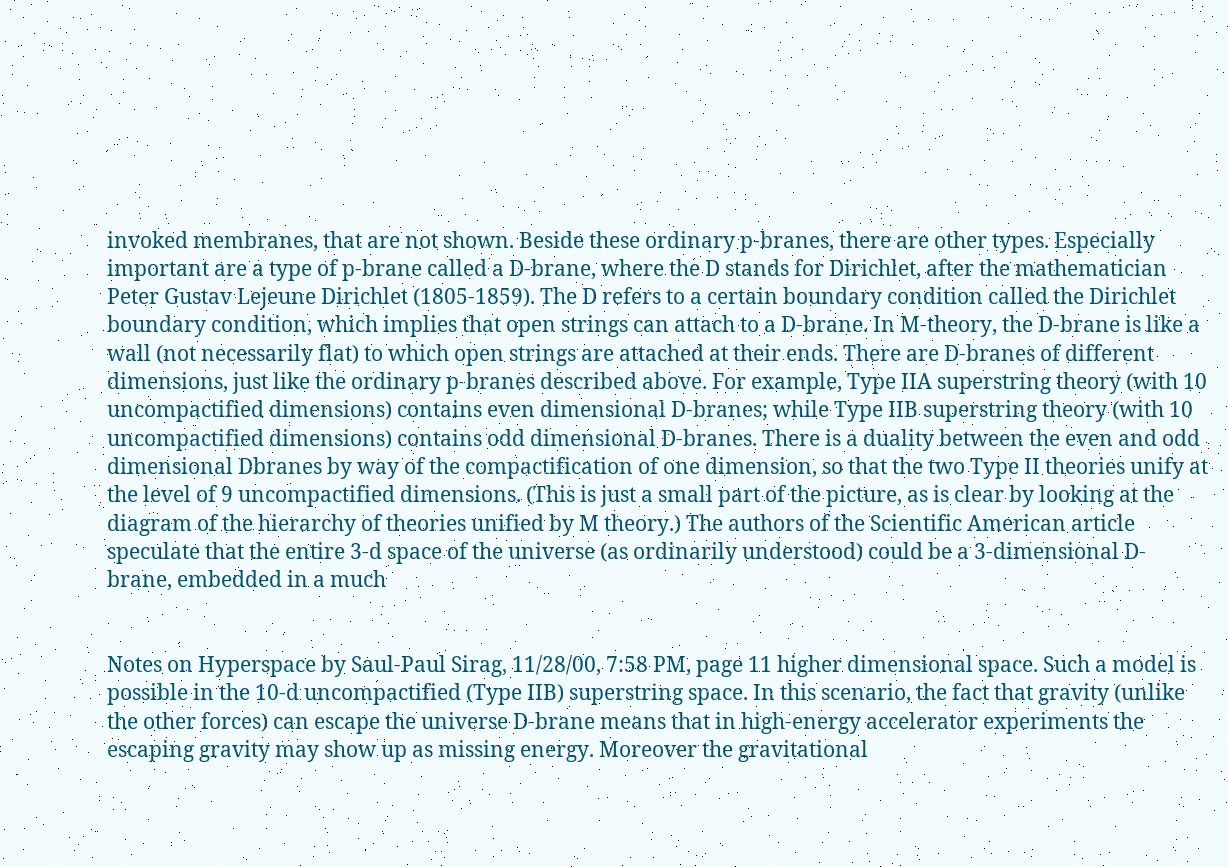invoked membranes, that are not shown. Beside these ordinary p-branes, there are other types. Especially important are a type of p-brane called a D-brane, where the D stands for Dirichlet, after the mathematician Peter Gustav Lejeune Dirichlet (1805-1859). The D refers to a certain boundary condition called the Dirichlet boundary condition, which implies that open strings can attach to a D-brane. In M-theory, the D-brane is like a wall (not necessarily flat) to which open strings are attached at their ends. There are D-branes of different dimensions, just like the ordinary p-branes described above. For example, Type IIA superstring theory (with 10 uncompactified dimensions) contains even dimensional D-branes; while Type IIB superstring theory (with 10 uncompactified dimensions) contains odd dimensional D-branes. There is a duality between the even and odd dimensional Dbranes by way of the compactification of one dimension, so that the two Type II theories unify at the level of 9 uncompactified dimensions. (This is just a small part of the picture, as is clear by looking at the diagram of the hierarchy of theories unified by M theory.) The authors of the Scientific American article speculate that the entire 3-d space of the universe (as ordinarily understood) could be a 3-dimensional D-brane, embedded in a much


Notes on Hyperspace by Saul-Paul Sirag, 11/28/00, 7:58 PM, page 11 higher dimensional space. Such a model is possible in the 10-d uncompactified (Type IIB) superstring space. In this scenario, the fact that gravity (unlike the other forces) can escape the universe D-brane means that in high-energy accelerator experiments the escaping gravity may show up as missing energy. Moreover the gravitational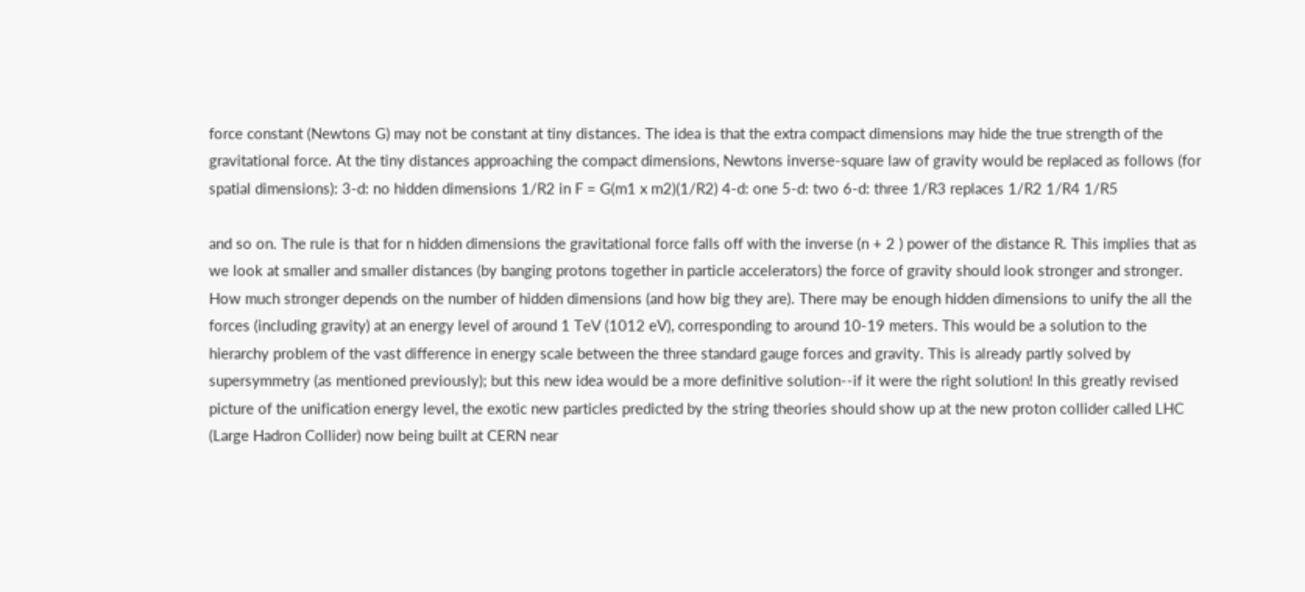force constant (Newtons G) may not be constant at tiny distances. The idea is that the extra compact dimensions may hide the true strength of the gravitational force. At the tiny distances approaching the compact dimensions, Newtons inverse-square law of gravity would be replaced as follows (for spatial dimensions): 3-d: no hidden dimensions 1/R2 in F = G(m1 x m2)(1/R2) 4-d: one 5-d: two 6-d: three 1/R3 replaces 1/R2 1/R4 1/R5

and so on. The rule is that for n hidden dimensions the gravitational force falls off with the inverse (n + 2 ) power of the distance R. This implies that as we look at smaller and smaller distances (by banging protons together in particle accelerators) the force of gravity should look stronger and stronger. How much stronger depends on the number of hidden dimensions (and how big they are). There may be enough hidden dimensions to unify the all the forces (including gravity) at an energy level of around 1 TeV (1012 eV), corresponding to around 10-19 meters. This would be a solution to the hierarchy problem of the vast difference in energy scale between the three standard gauge forces and gravity. This is already partly solved by supersymmetry (as mentioned previously); but this new idea would be a more definitive solution--if it were the right solution! In this greatly revised picture of the unification energy level, the exotic new particles predicted by the string theories should show up at the new proton collider called LHC (Large Hadron Collider) now being built at CERN near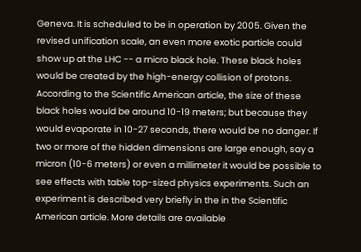Geneva. It is scheduled to be in operation by 2005. Given the revised unification scale, an even more exotic particle could show up at the LHC -- a micro black hole. These black holes would be created by the high-energy collision of protons. According to the Scientific American article, the size of these black holes would be around 10-19 meters; but because they would evaporate in 10-27 seconds, there would be no danger. If two or more of the hidden dimensions are large enough, say a micron (10-6 meters) or even a millimeter it would be possible to see effects with table top-sized physics experiments. Such an experiment is described very briefly in the in the Scientific American article. More details are available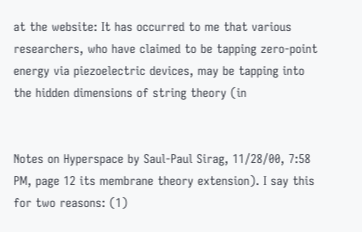at the website: It has occurred to me that various researchers, who have claimed to be tapping zero-point energy via piezoelectric devices, may be tapping into the hidden dimensions of string theory (in


Notes on Hyperspace by Saul-Paul Sirag, 11/28/00, 7:58 PM, page 12 its membrane theory extension). I say this for two reasons: (1)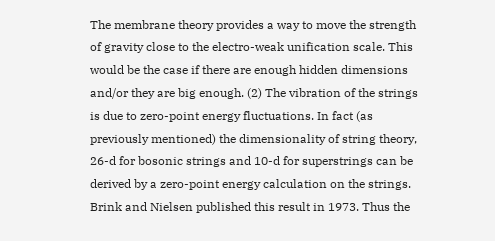The membrane theory provides a way to move the strength of gravity close to the electro-weak unification scale. This would be the case if there are enough hidden dimensions and/or they are big enough. (2) The vibration of the strings is due to zero-point energy fluctuations. In fact (as previously mentioned) the dimensionality of string theory, 26-d for bosonic strings and 10-d for superstrings can be derived by a zero-point energy calculation on the strings. Brink and Nielsen published this result in 1973. Thus the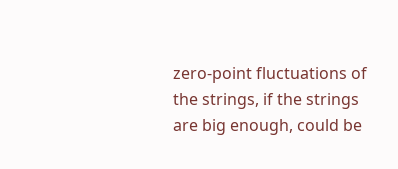zero-point fluctuations of the strings, if the strings are big enough, could be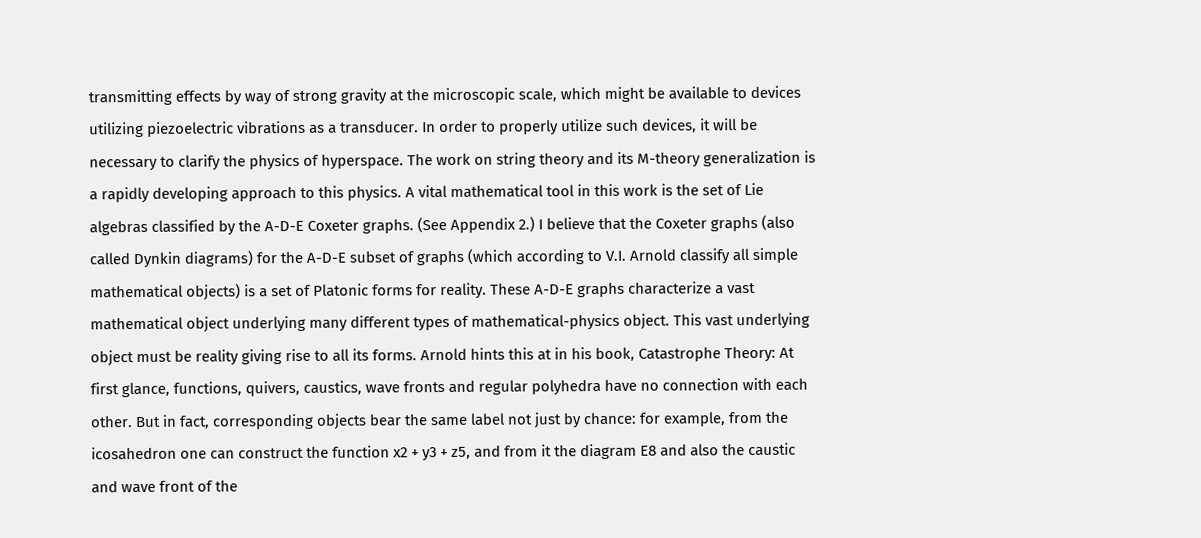transmitting effects by way of strong gravity at the microscopic scale, which might be available to devices utilizing piezoelectric vibrations as a transducer. In order to properly utilize such devices, it will be necessary to clarify the physics of hyperspace. The work on string theory and its M-theory generalization is a rapidly developing approach to this physics. A vital mathematical tool in this work is the set of Lie algebras classified by the A-D-E Coxeter graphs. (See Appendix 2.) I believe that the Coxeter graphs (also called Dynkin diagrams) for the A-D-E subset of graphs (which according to V.I. Arnold classify all simple mathematical objects) is a set of Platonic forms for reality. These A-D-E graphs characterize a vast mathematical object underlying many different types of mathematical-physics object. This vast underlying object must be reality giving rise to all its forms. Arnold hints this at in his book, Catastrophe Theory: At first glance, functions, quivers, caustics, wave fronts and regular polyhedra have no connection with each other. But in fact, corresponding objects bear the same label not just by chance: for example, from the icosahedron one can construct the function x2 + y3 + z5, and from it the diagram E8 and also the caustic and wave front of the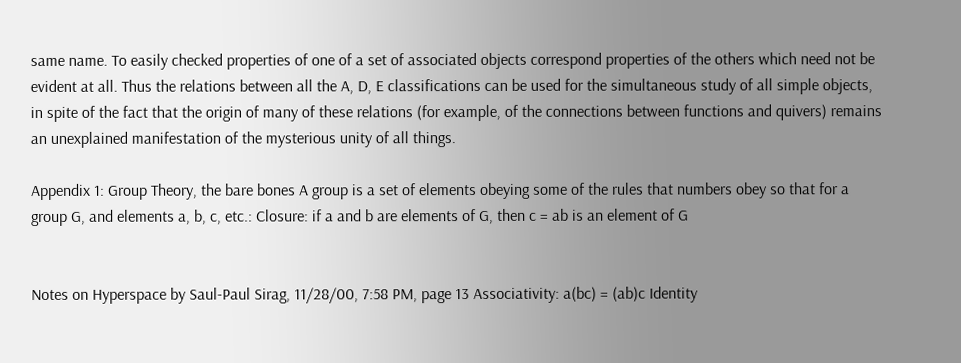same name. To easily checked properties of one of a set of associated objects correspond properties of the others which need not be evident at all. Thus the relations between all the A, D, E classifications can be used for the simultaneous study of all simple objects, in spite of the fact that the origin of many of these relations (for example, of the connections between functions and quivers) remains an unexplained manifestation of the mysterious unity of all things.

Appendix 1: Group Theory, the bare bones A group is a set of elements obeying some of the rules that numbers obey so that for a group G, and elements a, b, c, etc.: Closure: if a and b are elements of G, then c = ab is an element of G


Notes on Hyperspace by Saul-Paul Sirag, 11/28/00, 7:58 PM, page 13 Associativity: a(bc) = (ab)c Identity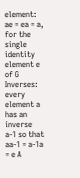element: ae = ea = a, for the single identity element e of G Inverses: every element a has an inverse a-1 so that aa-1 = a-1a = e A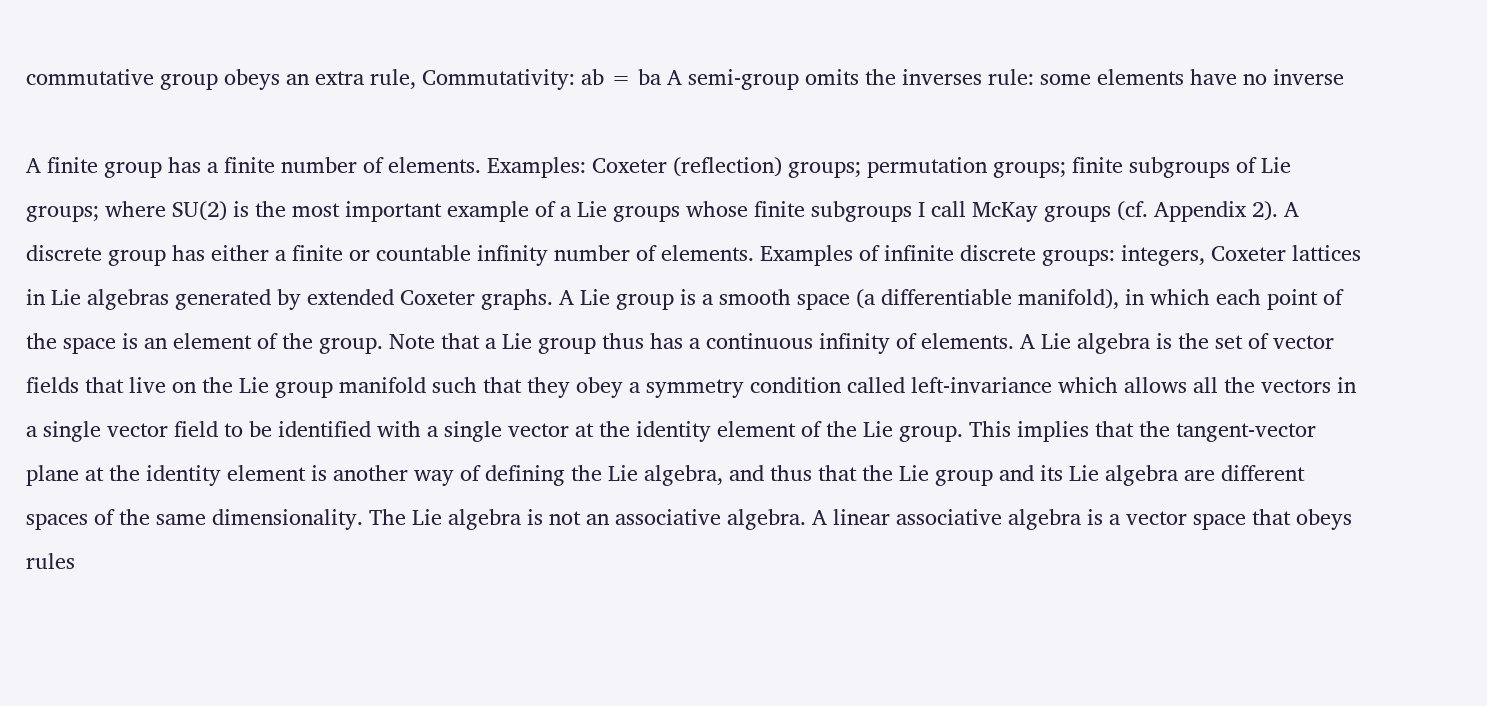commutative group obeys an extra rule, Commutativity: ab = ba A semi-group omits the inverses rule: some elements have no inverse

A finite group has a finite number of elements. Examples: Coxeter (reflection) groups; permutation groups; finite subgroups of Lie groups; where SU(2) is the most important example of a Lie groups whose finite subgroups I call McKay groups (cf. Appendix 2). A discrete group has either a finite or countable infinity number of elements. Examples of infinite discrete groups: integers, Coxeter lattices in Lie algebras generated by extended Coxeter graphs. A Lie group is a smooth space (a differentiable manifold), in which each point of the space is an element of the group. Note that a Lie group thus has a continuous infinity of elements. A Lie algebra is the set of vector fields that live on the Lie group manifold such that they obey a symmetry condition called left-invariance which allows all the vectors in a single vector field to be identified with a single vector at the identity element of the Lie group. This implies that the tangent-vector plane at the identity element is another way of defining the Lie algebra, and thus that the Lie group and its Lie algebra are different spaces of the same dimensionality. The Lie algebra is not an associative algebra. A linear associative algebra is a vector space that obeys rules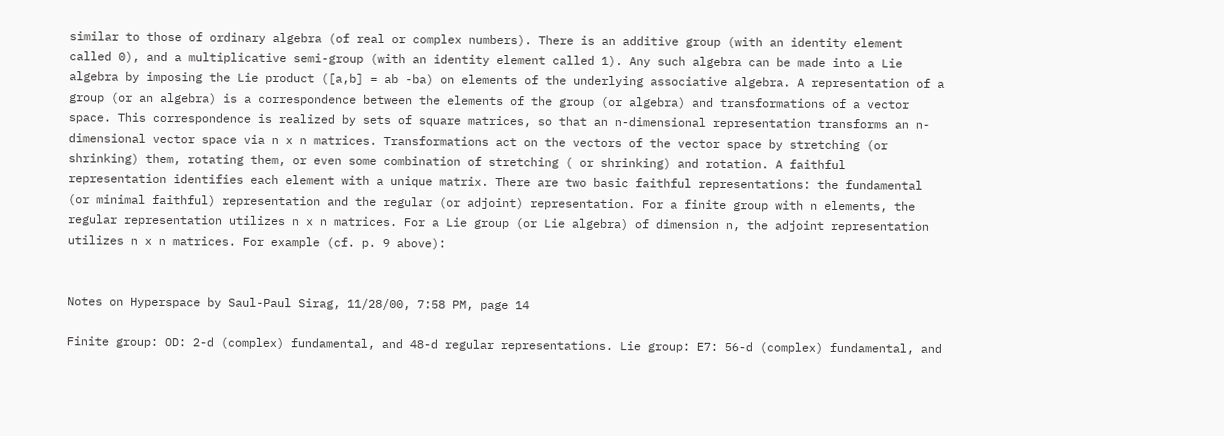similar to those of ordinary algebra (of real or complex numbers). There is an additive group (with an identity element called 0), and a multiplicative semi-group (with an identity element called 1). Any such algebra can be made into a Lie algebra by imposing the Lie product ([a,b] = ab -ba) on elements of the underlying associative algebra. A representation of a group (or an algebra) is a correspondence between the elements of the group (or algebra) and transformations of a vector space. This correspondence is realized by sets of square matrices, so that an n-dimensional representation transforms an n-dimensional vector space via n x n matrices. Transformations act on the vectors of the vector space by stretching (or shrinking) them, rotating them, or even some combination of stretching ( or shrinking) and rotation. A faithful representation identifies each element with a unique matrix. There are two basic faithful representations: the fundamental (or minimal faithful) representation and the regular (or adjoint) representation. For a finite group with n elements, the regular representation utilizes n x n matrices. For a Lie group (or Lie algebra) of dimension n, the adjoint representation utilizes n x n matrices. For example (cf. p. 9 above):


Notes on Hyperspace by Saul-Paul Sirag, 11/28/00, 7:58 PM, page 14

Finite group: OD: 2-d (complex) fundamental, and 48-d regular representations. Lie group: E7: 56-d (complex) fundamental, and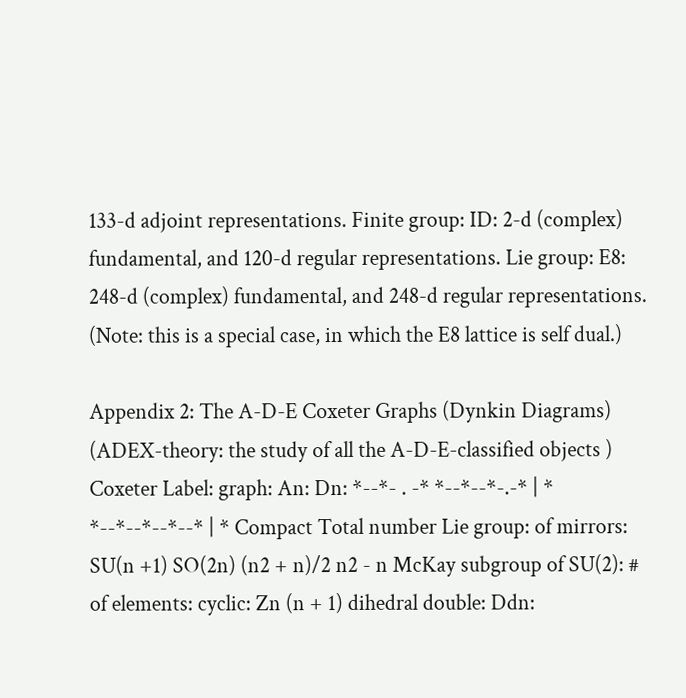133-d adjoint representations. Finite group: ID: 2-d (complex) fundamental, and 120-d regular representations. Lie group: E8: 248-d (complex) fundamental, and 248-d regular representations. (Note: this is a special case, in which the E8 lattice is self dual.)

Appendix 2: The A-D-E Coxeter Graphs (Dynkin Diagrams) (ADEX-theory: the study of all the A-D-E-classified objects ) Coxeter Label: graph: An: Dn: *--*- . -* *--*--*-.-* | * *--*--*--*--* | * Compact Total number Lie group: of mirrors: SU(n +1) SO(2n) (n2 + n)/2 n2 - n McKay subgroup of SU(2): # of elements: cyclic: Zn (n + 1) dihedral double: Ddn: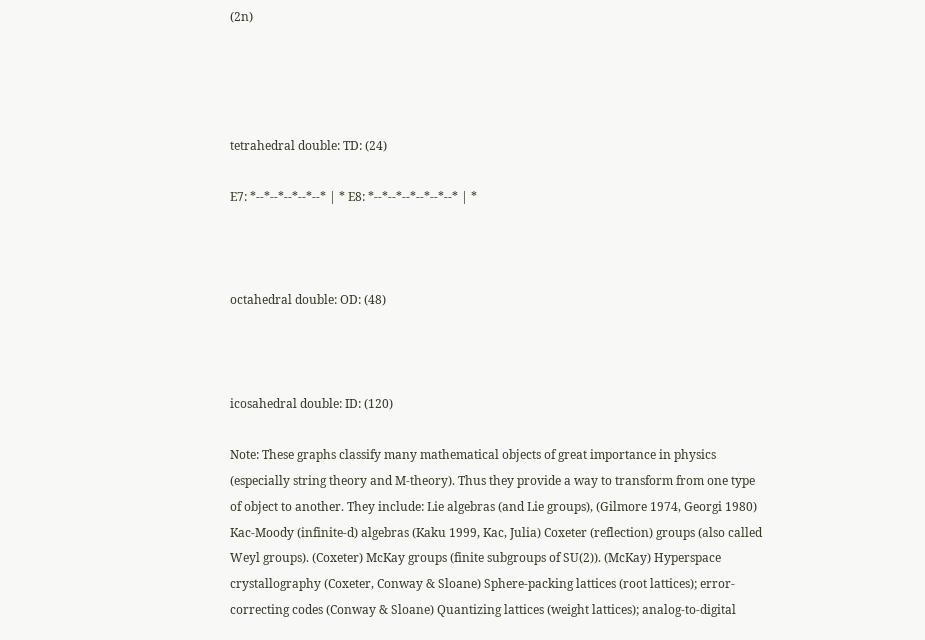(2n)




tetrahedral double: TD: (24)

E7: *--*--*--*--*--* | * E8: *--*--*--*--*--*--* | *



octahedral double: OD: (48)



icosahedral double: ID: (120)

Note: These graphs classify many mathematical objects of great importance in physics (especially string theory and M-theory). Thus they provide a way to transform from one type of object to another. They include: Lie algebras (and Lie groups), (Gilmore 1974, Georgi 1980) Kac-Moody (infinite-d) algebras (Kaku 1999, Kac, Julia) Coxeter (reflection) groups (also called Weyl groups). (Coxeter) McKay groups (finite subgroups of SU(2)). (McKay) Hyperspace crystallography (Coxeter, Conway & Sloane) Sphere-packing lattices (root lattices); error-correcting codes (Conway & Sloane) Quantizing lattices (weight lattices); analog-to-digital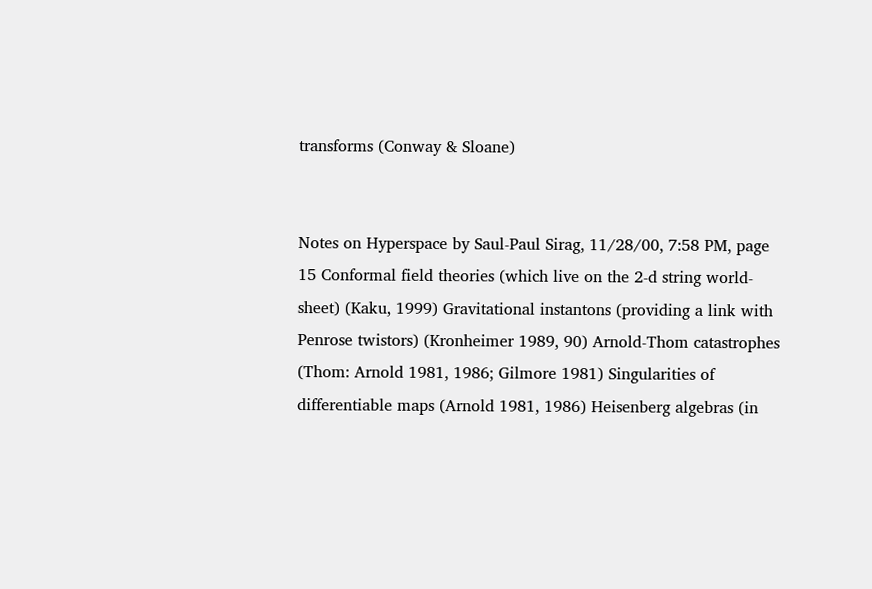transforms (Conway & Sloane)


Notes on Hyperspace by Saul-Paul Sirag, 11/28/00, 7:58 PM, page 15 Conformal field theories (which live on the 2-d string world-sheet) (Kaku, 1999) Gravitational instantons (providing a link with Penrose twistors) (Kronheimer 1989, 90) Arnold-Thom catastrophes (Thom: Arnold 1981, 1986; Gilmore 1981) Singularities of differentiable maps (Arnold 1981, 1986) Heisenberg algebras (in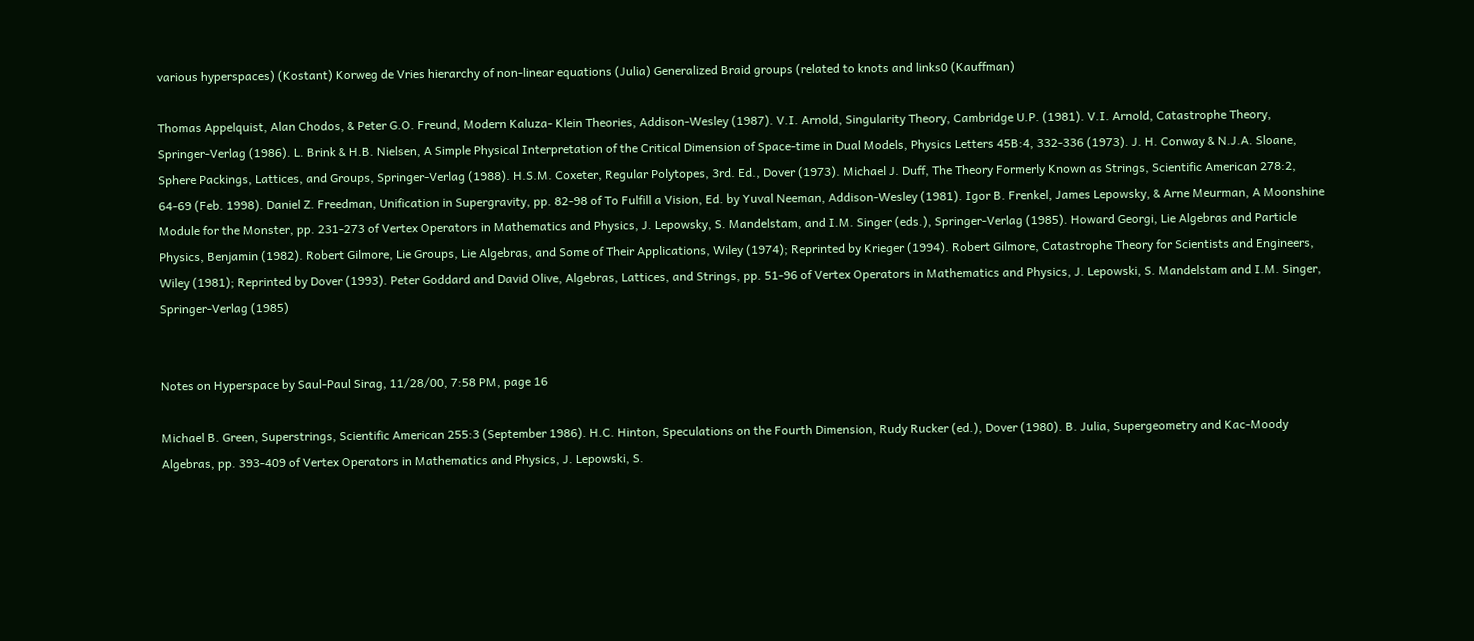various hyperspaces) (Kostant) Korweg de Vries hierarchy of non-linear equations (Julia) Generalized Braid groups (related to knots and links0 (Kauffman)

Thomas Appelquist, Alan Chodos, & Peter G.O. Freund, Modern Kaluza- Klein Theories, Addison-Wesley (1987). V.I. Arnold, Singularity Theory, Cambridge U.P. (1981). V.I. Arnold, Catastrophe Theory, Springer-Verlag (1986). L. Brink & H.B. Nielsen, A Simple Physical Interpretation of the Critical Dimension of Space-time in Dual Models, Physics Letters 45B:4, 332-336 (1973). J. H. Conway & N.J.A. Sloane, Sphere Packings, Lattices, and Groups, Springer-Verlag (1988). H.S.M. Coxeter, Regular Polytopes, 3rd. Ed., Dover (1973). Michael J. Duff, The Theory Formerly Known as Strings, Scientific American 278:2, 64-69 (Feb. 1998). Daniel Z. Freedman, Unification in Supergravity, pp. 82-98 of To Fulfill a Vision, Ed. by Yuval Neeman, Addison-Wesley (1981). Igor B. Frenkel, James Lepowsky, & Arne Meurman, A Moonshine Module for the Monster, pp. 231-273 of Vertex Operators in Mathematics and Physics, J. Lepowsky, S. Mandelstam, and I.M. Singer (eds.), Springer-Verlag (1985). Howard Georgi, Lie Algebras and Particle Physics, Benjamin (1982). Robert Gilmore, Lie Groups, Lie Algebras, and Some of Their Applications, Wiley (1974); Reprinted by Krieger (1994). Robert Gilmore, Catastrophe Theory for Scientists and Engineers, Wiley (1981); Reprinted by Dover (1993). Peter Goddard and David Olive, Algebras, Lattices, and Strings, pp. 51-96 of Vertex Operators in Mathematics and Physics, J. Lepowski, S. Mandelstam and I.M. Singer, Springer-Verlag (1985)


Notes on Hyperspace by Saul-Paul Sirag, 11/28/00, 7:58 PM, page 16

Michael B. Green, Superstrings, Scientific American 255:3 (September 1986). H.C. Hinton, Speculations on the Fourth Dimension, Rudy Rucker (ed.), Dover (1980). B. Julia, Supergeometry and Kac-Moody Algebras, pp. 393-409 of Vertex Operators in Mathematics and Physics, J. Lepowski, S.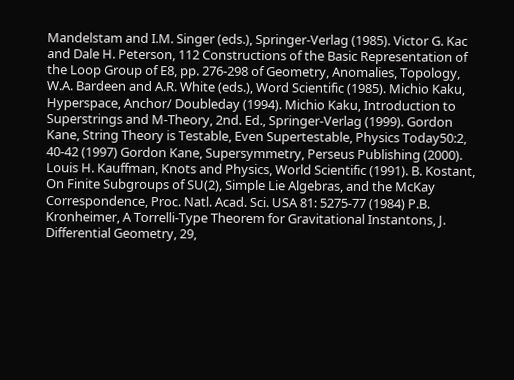Mandelstam and I.M. Singer (eds.), Springer-Verlag (1985). Victor G. Kac and Dale H. Peterson, 112 Constructions of the Basic Representation of the Loop Group of E8, pp. 276-298 of Geometry, Anomalies, Topology, W.A. Bardeen and A.R. White (eds.), Word Scientific (1985). Michio Kaku, Hyperspace, Anchor/ Doubleday (1994). Michio Kaku, Introduction to Superstrings and M-Theory, 2nd. Ed., Springer-Verlag (1999). Gordon Kane, String Theory is Testable, Even Supertestable, Physics Today50:2, 40-42 (1997) Gordon Kane, Supersymmetry, Perseus Publishing (2000). Louis H. Kauffman, Knots and Physics, World Scientific (1991). B. Kostant, On Finite Subgroups of SU(2), Simple Lie Algebras, and the McKay Correspondence, Proc. Natl. Acad. Sci. USA 81: 5275-77 (1984) P.B. Kronheimer, A Torrelli-Type Theorem for Gravitational Instantons, J. Differential Geometry, 29,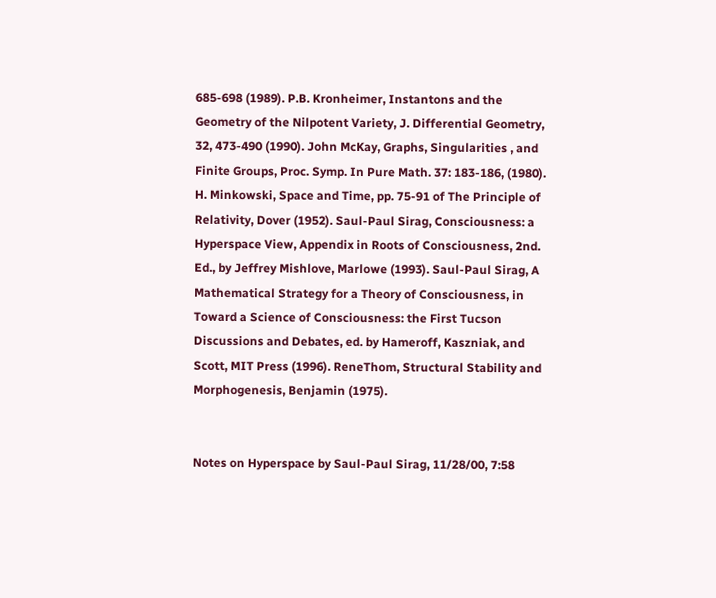685-698 (1989). P.B. Kronheimer, Instantons and the Geometry of the Nilpotent Variety, J. Differential Geometry, 32, 473-490 (1990). John McKay, Graphs, Singularities , and Finite Groups, Proc. Symp. In Pure Math. 37: 183-186, (1980). H. Minkowski, Space and Time, pp. 75-91 of The Principle of Relativity, Dover (1952). Saul-Paul Sirag, Consciousness: a Hyperspace View, Appendix in Roots of Consciousness, 2nd. Ed., by Jeffrey Mishlove, Marlowe (1993). Saul-Paul Sirag, A Mathematical Strategy for a Theory of Consciousness, in Toward a Science of Consciousness: the First Tucson Discussions and Debates, ed. by Hameroff, Kaszniak, and Scott, MIT Press (1996). ReneThom, Structural Stability and Morphogenesis, Benjamin (1975).


Notes on Hyperspace by Saul-Paul Sirag, 11/28/00, 7:58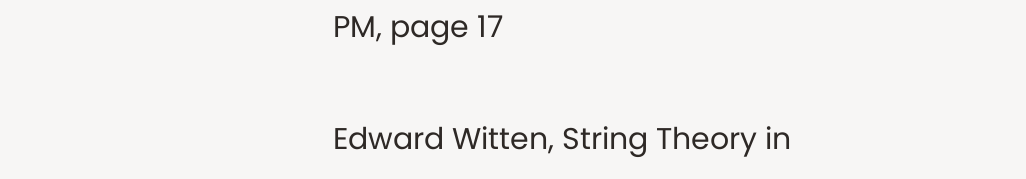PM, page 17

Edward Witten, String Theory in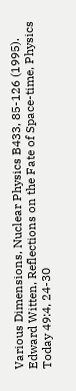Various Dimensions, Nuclear Physics B433, 85-126 (1995). Edward Witten, Reflections on the Fate of Space-time, Physics Today 49:4, 24-30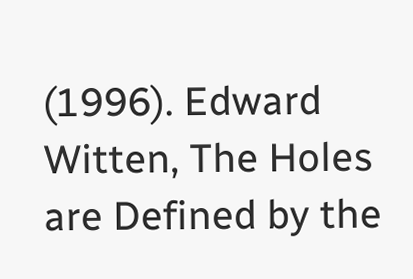(1996). Edward Witten, The Holes are Defined by the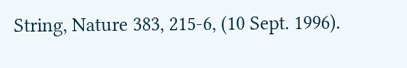String, Nature 383, 215-6, (10 Sept. 1996).